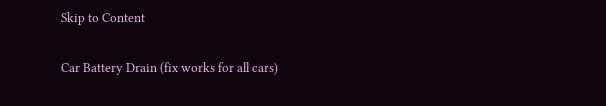Skip to Content

Car Battery Drain (fix works for all cars)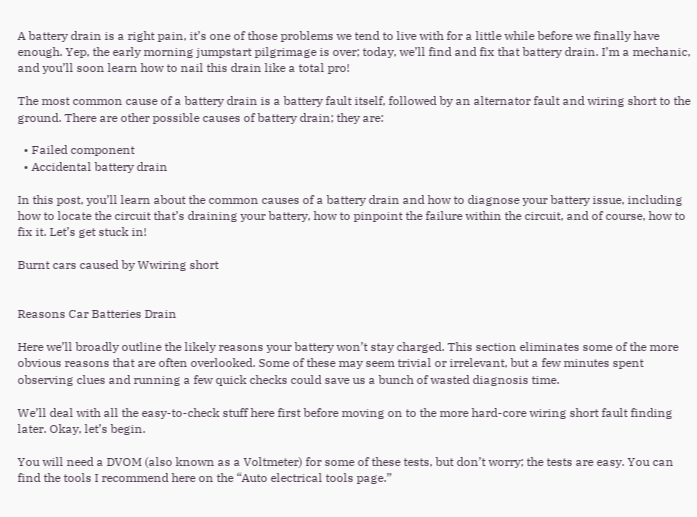A battery drain is a right pain, it’s one of those problems we tend to live with for a little while before we finally have enough. Yep, the early morning jumpstart pilgrimage is over; today, we’ll find and fix that battery drain. I’m a mechanic, and you’ll soon learn how to nail this drain like a total pro!

The most common cause of a battery drain is a battery fault itself, followed by an alternator fault and wiring short to the ground. There are other possible causes of battery drain; they are:

  • Failed component
  • Accidental battery drain

In this post, you’ll learn about the common causes of a battery drain and how to diagnose your battery issue, including how to locate the circuit that’s draining your battery, how to pinpoint the failure within the circuit, and of course, how to fix it. Let’s get stuck in!

Burnt cars caused by Wwiring short


Reasons Car Batteries Drain

Here we’ll broadly outline the likely reasons your battery won’t stay charged. This section eliminates some of the more obvious reasons that are often overlooked. Some of these may seem trivial or irrelevant, but a few minutes spent observing clues and running a few quick checks could save us a bunch of wasted diagnosis time.

We’ll deal with all the easy-to-check stuff here first before moving on to the more hard-core wiring short fault finding later. Okay, let’s begin.

You will need a DVOM (also known as a Voltmeter) for some of these tests, but don’t worry; the tests are easy. You can find the tools I recommend here on the “Auto electrical tools page.”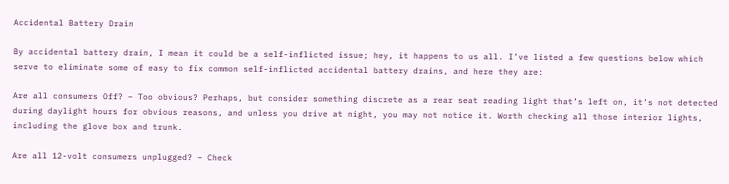Accidental Battery Drain

By accidental battery drain, I mean it could be a self-inflicted issue; hey, it happens to us all. I’ve listed a few questions below which serve to eliminate some of easy to fix common self-inflicted accidental battery drains, and here they are:

Are all consumers Off? – Too obvious? Perhaps, but consider something discrete as a rear seat reading light that’s left on, it’s not detected during daylight hours for obvious reasons, and unless you drive at night, you may not notice it. Worth checking all those interior lights, including the glove box and trunk.

Are all 12-volt consumers unplugged? – Check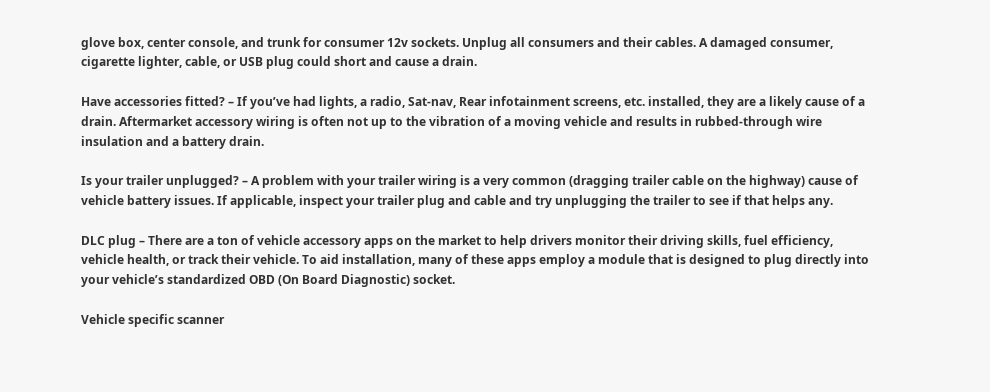glove box, center console, and trunk for consumer 12v sockets. Unplug all consumers and their cables. A damaged consumer, cigarette lighter, cable, or USB plug could short and cause a drain.

Have accessories fitted? – If you’ve had lights, a radio, Sat-nav, Rear infotainment screens, etc. installed, they are a likely cause of a drain. Aftermarket accessory wiring is often not up to the vibration of a moving vehicle and results in rubbed-through wire insulation and a battery drain.

Is your trailer unplugged? – A problem with your trailer wiring is a very common (dragging trailer cable on the highway) cause of vehicle battery issues. If applicable, inspect your trailer plug and cable and try unplugging the trailer to see if that helps any.

DLC plug – There are a ton of vehicle accessory apps on the market to help drivers monitor their driving skills, fuel efficiency, vehicle health, or track their vehicle. To aid installation, many of these apps employ a module that is designed to plug directly into your vehicle’s standardized OBD (On Board Diagnostic) socket.

Vehicle specific scanner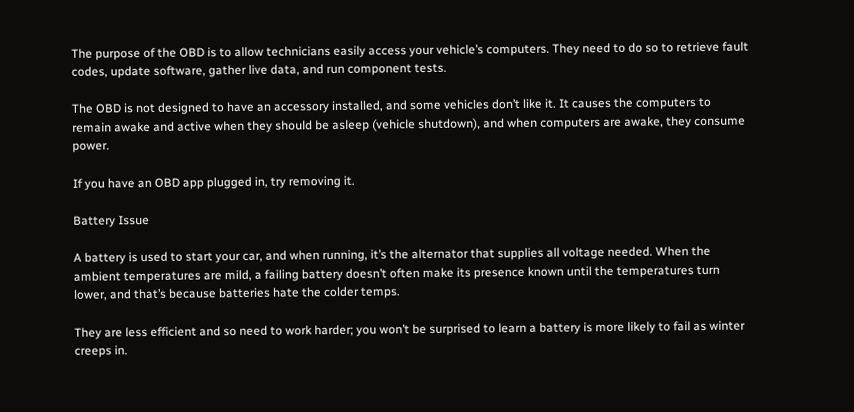The purpose of the OBD is to allow technicians easily access your vehicle’s computers. They need to do so to retrieve fault codes, update software, gather live data, and run component tests.

The OBD is not designed to have an accessory installed, and some vehicles don’t like it. It causes the computers to remain awake and active when they should be asleep (vehicle shutdown), and when computers are awake, they consume power.

If you have an OBD app plugged in, try removing it.

Battery Issue

A battery is used to start your car, and when running, it’s the alternator that supplies all voltage needed. When the ambient temperatures are mild, a failing battery doesn’t often make its presence known until the temperatures turn lower, and that’s because batteries hate the colder temps.

They are less efficient and so need to work harder; you won’t be surprised to learn a battery is more likely to fail as winter creeps in.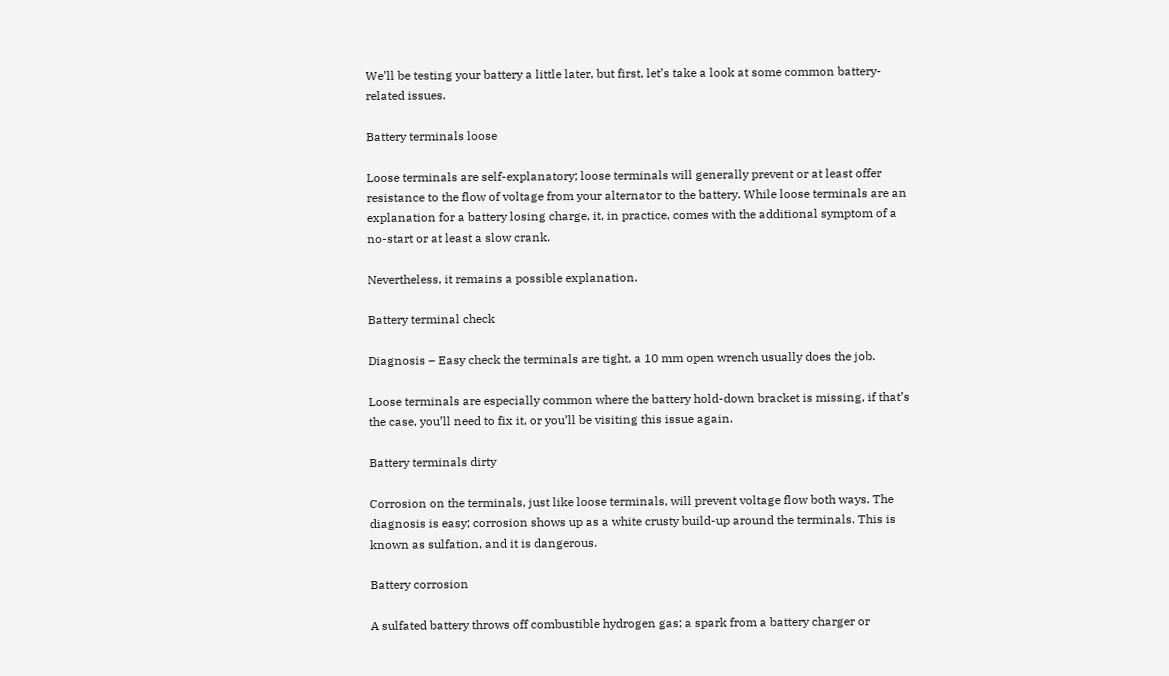We’ll be testing your battery a little later, but first, let’s take a look at some common battery-related issues.

Battery terminals loose

Loose terminals are self-explanatory; loose terminals will generally prevent or at least offer resistance to the flow of voltage from your alternator to the battery. While loose terminals are an explanation for a battery losing charge, it, in practice, comes with the additional symptom of a no-start or at least a slow crank.

Nevertheless, it remains a possible explanation.

Battery terminal check

Diagnosis – Easy check the terminals are tight, a 10 mm open wrench usually does the job.

Loose terminals are especially common where the battery hold-down bracket is missing, if that’s the case, you’ll need to fix it, or you’ll be visiting this issue again.

Battery terminals dirty

Corrosion on the terminals, just like loose terminals, will prevent voltage flow both ways. The diagnosis is easy; corrosion shows up as a white crusty build-up around the terminals. This is known as sulfation, and it is dangerous.

Battery corrosion

A sulfated battery throws off combustible hydrogen gas; a spark from a battery charger or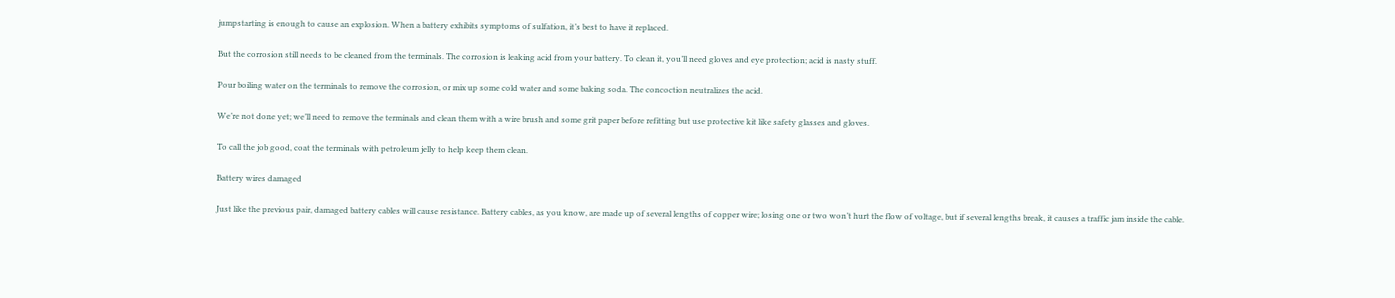jumpstarting is enough to cause an explosion. When a battery exhibits symptoms of sulfation, it’s best to have it replaced.

But the corrosion still needs to be cleaned from the terminals. The corrosion is leaking acid from your battery. To clean it, you’ll need gloves and eye protection; acid is nasty stuff.

Pour boiling water on the terminals to remove the corrosion, or mix up some cold water and some baking soda. The concoction neutralizes the acid.

We’re not done yet; we’ll need to remove the terminals and clean them with a wire brush and some grit paper before refitting but use protective kit like safety glasses and gloves.

To call the job good, coat the terminals with petroleum jelly to help keep them clean.

Battery wires damaged

Just like the previous pair, damaged battery cables will cause resistance. Battery cables, as you know, are made up of several lengths of copper wire; losing one or two won’t hurt the flow of voltage, but if several lengths break, it causes a traffic jam inside the cable.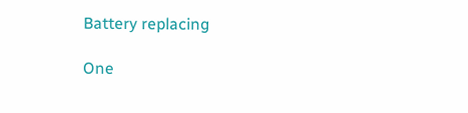Battery replacing

One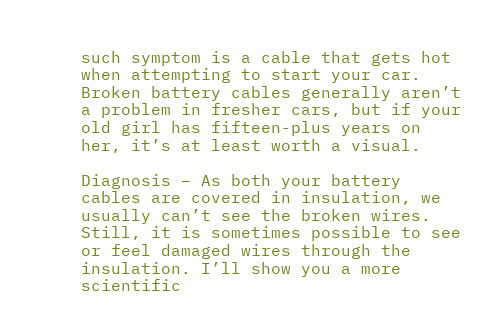such symptom is a cable that gets hot when attempting to start your car. Broken battery cables generally aren’t a problem in fresher cars, but if your old girl has fifteen-plus years on her, it’s at least worth a visual.

Diagnosis – As both your battery cables are covered in insulation, we usually can’t see the broken wires. Still, it is sometimes possible to see or feel damaged wires through the insulation. I’ll show you a more scientific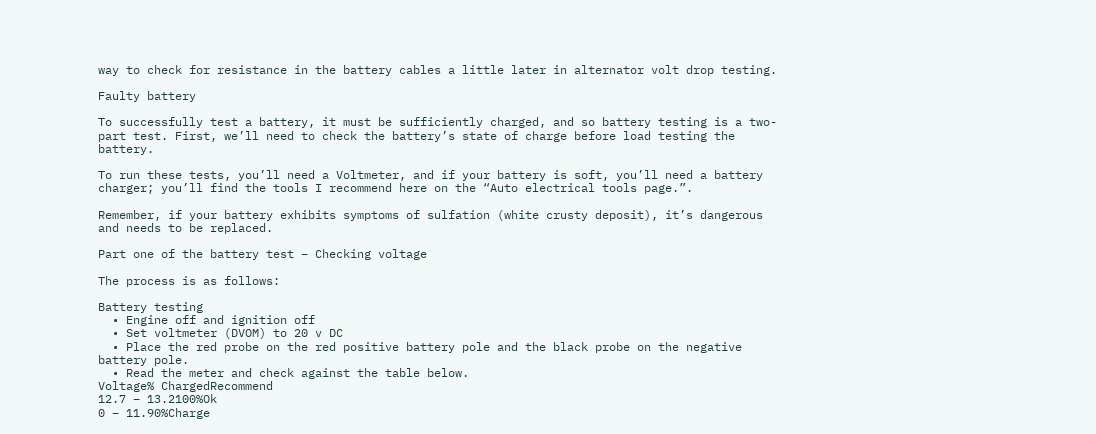way to check for resistance in the battery cables a little later in alternator volt drop testing.

Faulty battery

To successfully test a battery, it must be sufficiently charged, and so battery testing is a two-part test. First, we’ll need to check the battery’s state of charge before load testing the battery.

To run these tests, you’ll need a Voltmeter, and if your battery is soft, you’ll need a battery charger; you’ll find the tools I recommend here on the “Auto electrical tools page.”.

Remember, if your battery exhibits symptoms of sulfation (white crusty deposit), it’s dangerous and needs to be replaced.

Part one of the battery test – Checking voltage

The process is as follows:

Battery testing
  • Engine off and ignition off
  • Set voltmeter (DVOM) to 20 v DC
  • Place the red probe on the red positive battery pole and the black probe on the negative battery pole.
  • Read the meter and check against the table below.
Voltage% ChargedRecommend
12.7 – 13.2100%Ok
0 – 11.90%Charge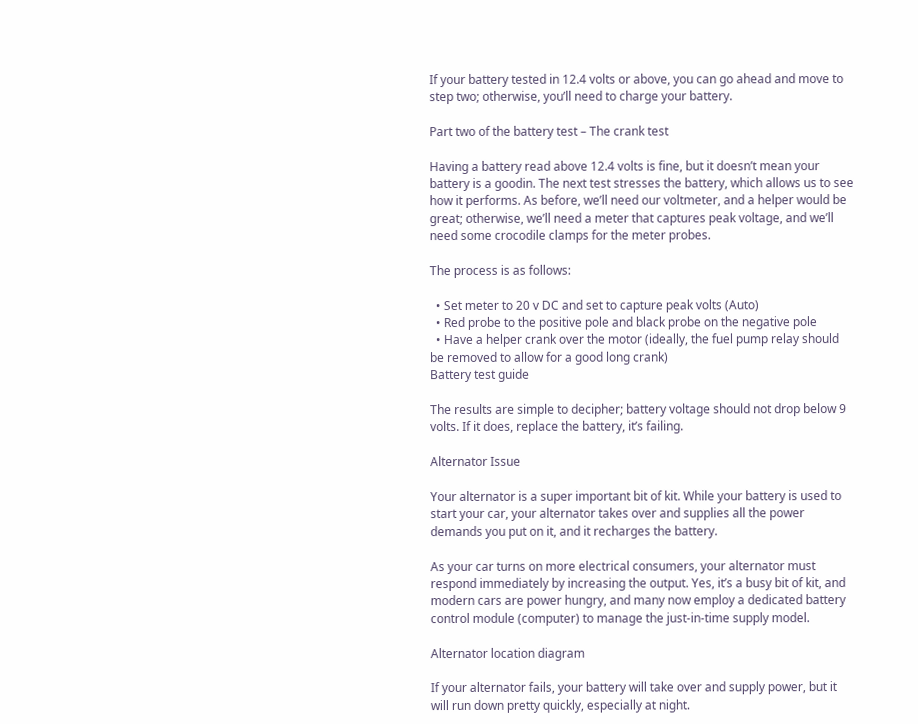If your battery tested in 12.4 volts or above, you can go ahead and move to step two; otherwise, you’ll need to charge your battery.

Part two of the battery test – The crank test

Having a battery read above 12.4 volts is fine, but it doesn’t mean your battery is a goodin. The next test stresses the battery, which allows us to see how it performs. As before, we’ll need our voltmeter, and a helper would be great; otherwise, we’ll need a meter that captures peak voltage, and we’ll need some crocodile clamps for the meter probes.

The process is as follows:

  • Set meter to 20 v DC and set to capture peak volts (Auto)
  • Red probe to the positive pole and black probe on the negative pole
  • Have a helper crank over the motor (ideally, the fuel pump relay should be removed to allow for a good long crank)
Battery test guide

The results are simple to decipher; battery voltage should not drop below 9 volts. If it does, replace the battery, it’s failing.

Alternator Issue

Your alternator is a super important bit of kit. While your battery is used to start your car, your alternator takes over and supplies all the power demands you put on it, and it recharges the battery.

As your car turns on more electrical consumers, your alternator must respond immediately by increasing the output. Yes, it’s a busy bit of kit, and modern cars are power hungry, and many now employ a dedicated battery control module (computer) to manage the just-in-time supply model.

Alternator location diagram

If your alternator fails, your battery will take over and supply power, but it will run down pretty quickly, especially at night.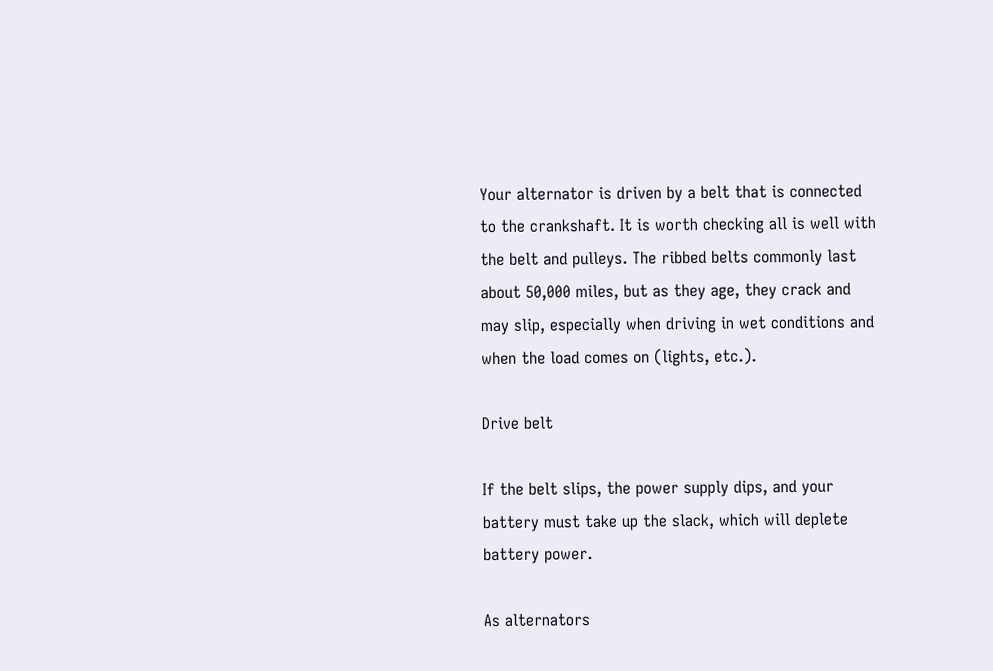Your alternator is driven by a belt that is connected to the crankshaft. It is worth checking all is well with the belt and pulleys. The ribbed belts commonly last about 50,000 miles, but as they age, they crack and may slip, especially when driving in wet conditions and when the load comes on (lights, etc.).

Drive belt

If the belt slips, the power supply dips, and your battery must take up the slack, which will deplete battery power.

As alternators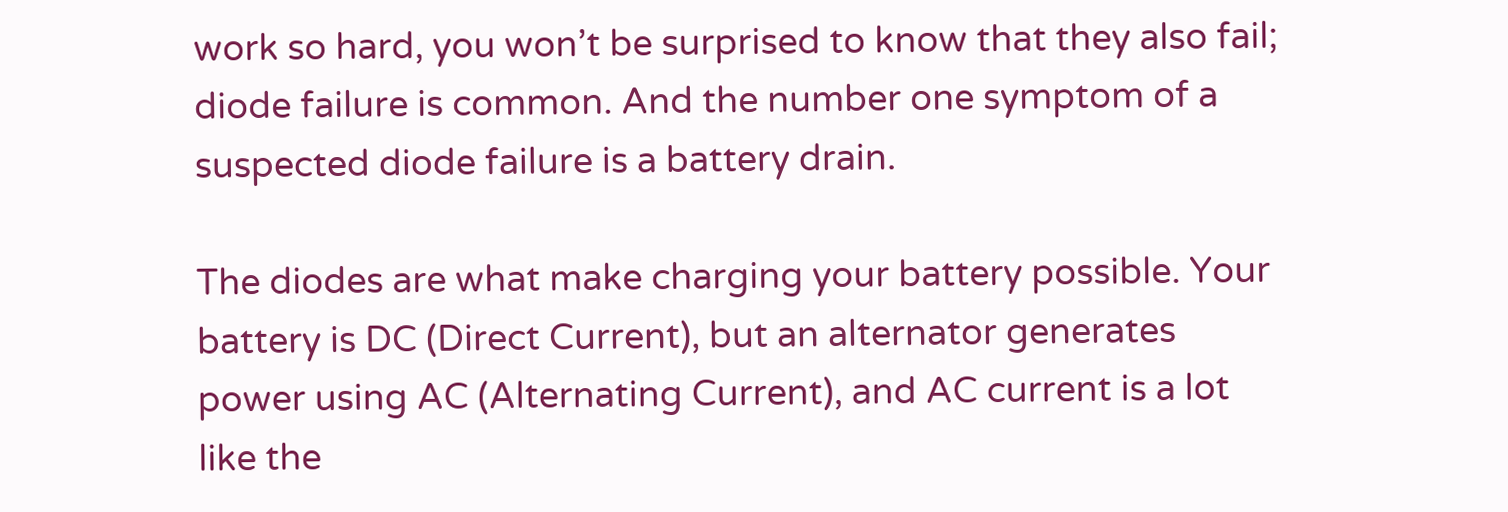work so hard, you won’t be surprised to know that they also fail; diode failure is common. And the number one symptom of a suspected diode failure is a battery drain.

The diodes are what make charging your battery possible. Your battery is DC (Direct Current), but an alternator generates power using AC (Alternating Current), and AC current is a lot like the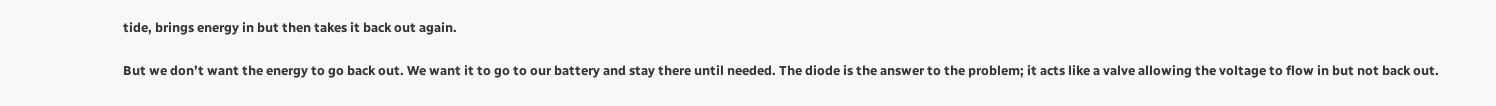tide, brings energy in but then takes it back out again.

But we don’t want the energy to go back out. We want it to go to our battery and stay there until needed. The diode is the answer to the problem; it acts like a valve allowing the voltage to flow in but not back out.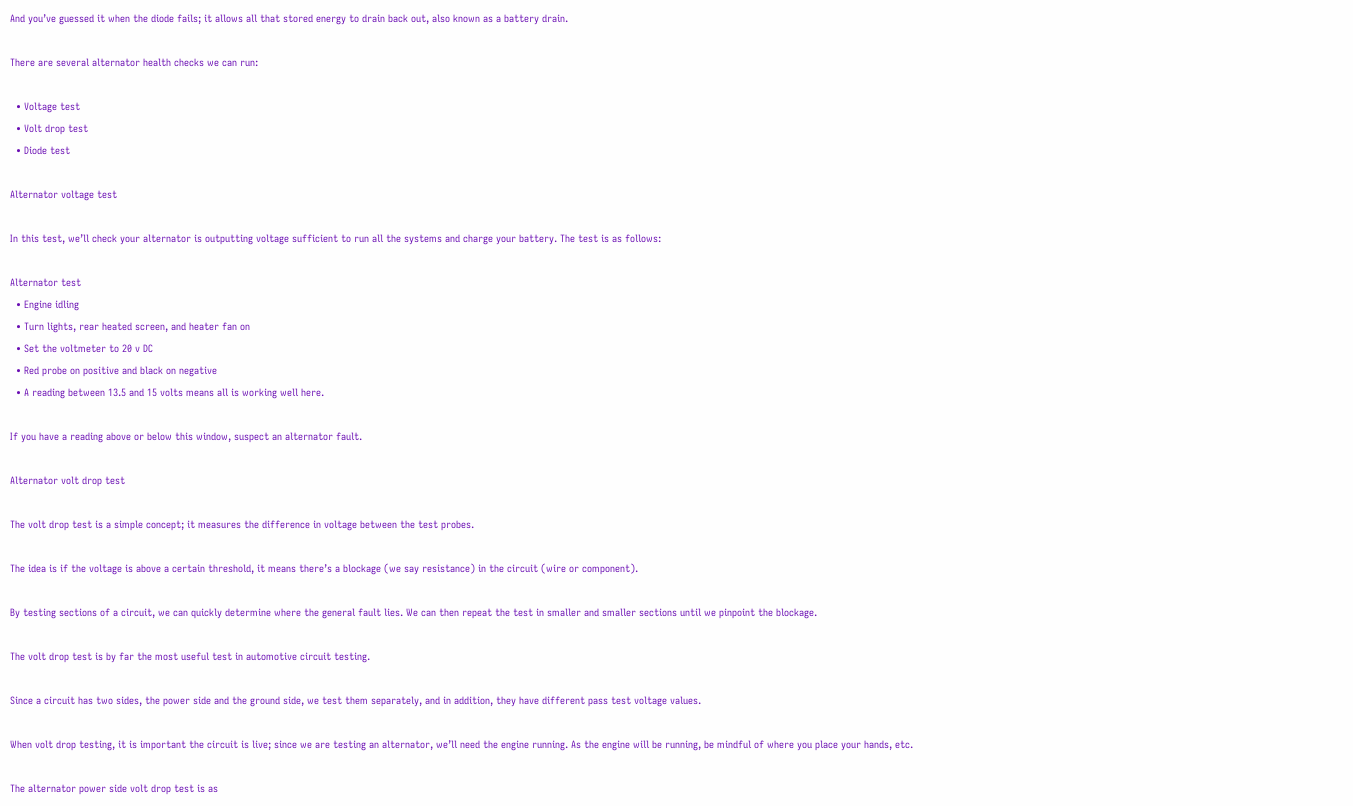And you’ve guessed it when the diode fails; it allows all that stored energy to drain back out, also known as a battery drain.

There are several alternator health checks we can run:

  • Voltage test
  • Volt drop test
  • Diode test

Alternator voltage test

In this test, we’ll check your alternator is outputting voltage sufficient to run all the systems and charge your battery. The test is as follows:

Alternator test
  • Engine idling
  • Turn lights, rear heated screen, and heater fan on
  • Set the voltmeter to 20 v DC
  • Red probe on positive and black on negative
  • A reading between 13.5 and 15 volts means all is working well here.

If you have a reading above or below this window, suspect an alternator fault.

Alternator volt drop test

The volt drop test is a simple concept; it measures the difference in voltage between the test probes.

The idea is if the voltage is above a certain threshold, it means there’s a blockage (we say resistance) in the circuit (wire or component).

By testing sections of a circuit, we can quickly determine where the general fault lies. We can then repeat the test in smaller and smaller sections until we pinpoint the blockage.

The volt drop test is by far the most useful test in automotive circuit testing.

Since a circuit has two sides, the power side and the ground side, we test them separately, and in addition, they have different pass test voltage values.

When volt drop testing, it is important the circuit is live; since we are testing an alternator, we’ll need the engine running. As the engine will be running, be mindful of where you place your hands, etc.

The alternator power side volt drop test is as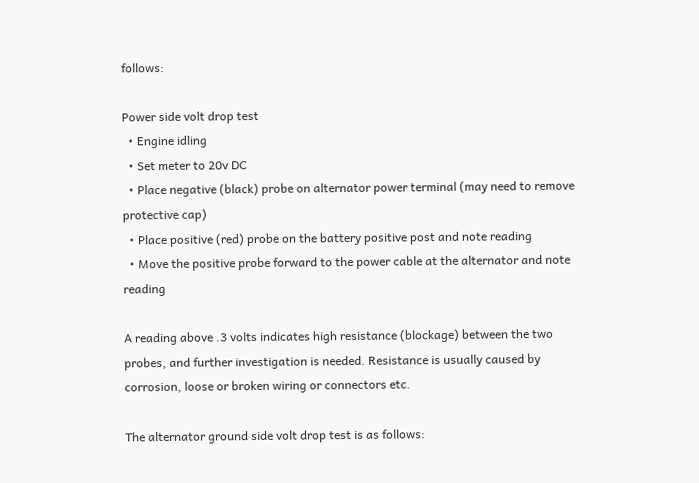follows:

Power side volt drop test
  • Engine idling
  • Set meter to 20v DC
  • Place negative (black) probe on alternator power terminal (may need to remove protective cap)
  • Place positive (red) probe on the battery positive post and note reading
  • Move the positive probe forward to the power cable at the alternator and note reading

A reading above .3 volts indicates high resistance (blockage) between the two probes, and further investigation is needed. Resistance is usually caused by corrosion, loose or broken wiring or connectors etc.

The alternator ground side volt drop test is as follows: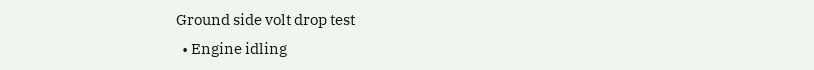Ground side volt drop test
  • Engine idling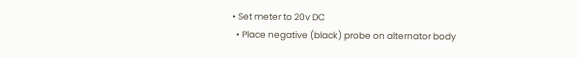• Set meter to 20v DC
  • Place negative (black) probe on alternator body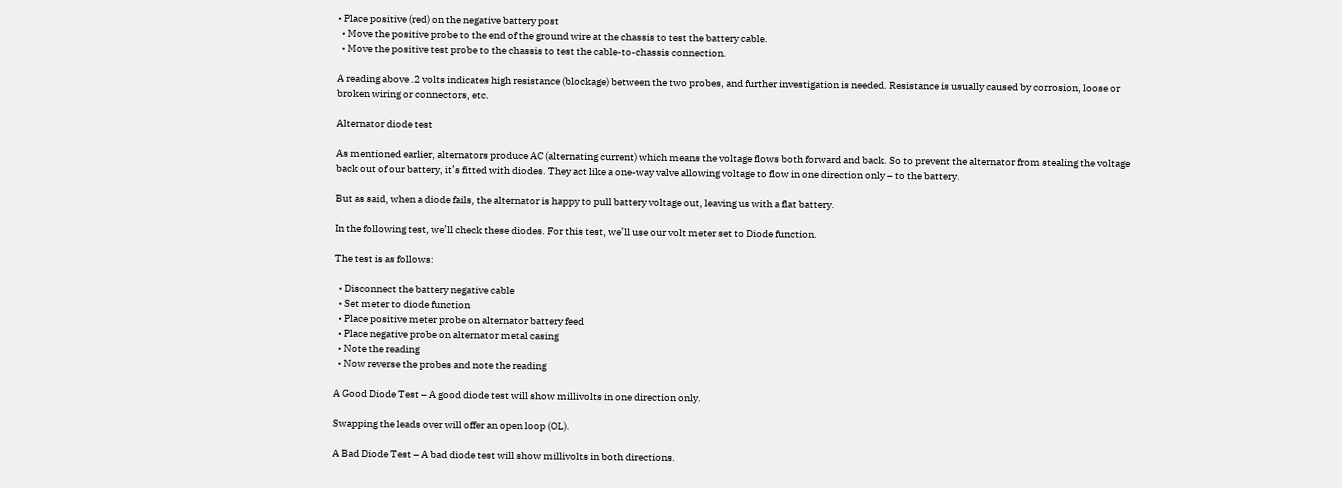• Place positive (red) on the negative battery post
  • Move the positive probe to the end of the ground wire at the chassis to test the battery cable.
  • Move the positive test probe to the chassis to test the cable-to-chassis connection.

A reading above .2 volts indicates high resistance (blockage) between the two probes, and further investigation is needed. Resistance is usually caused by corrosion, loose or broken wiring or connectors, etc.

Alternator diode test

As mentioned earlier, alternators produce AC (alternating current) which means the voltage flows both forward and back. So to prevent the alternator from stealing the voltage back out of our battery, it’s fitted with diodes. They act like a one-way valve allowing voltage to flow in one direction only – to the battery.

But as said, when a diode fails, the alternator is happy to pull battery voltage out, leaving us with a flat battery.

In the following test, we’ll check these diodes. For this test, we’ll use our volt meter set to Diode function.

The test is as follows:

  • Disconnect the battery negative cable
  • Set meter to diode function
  • Place positive meter probe on alternator battery feed
  • Place negative probe on alternator metal casing
  • Note the reading
  • Now reverse the probes and note the reading

A Good Diode Test – A good diode test will show millivolts in one direction only.

Swapping the leads over will offer an open loop (OL).

A Bad Diode Test – A bad diode test will show millivolts in both directions.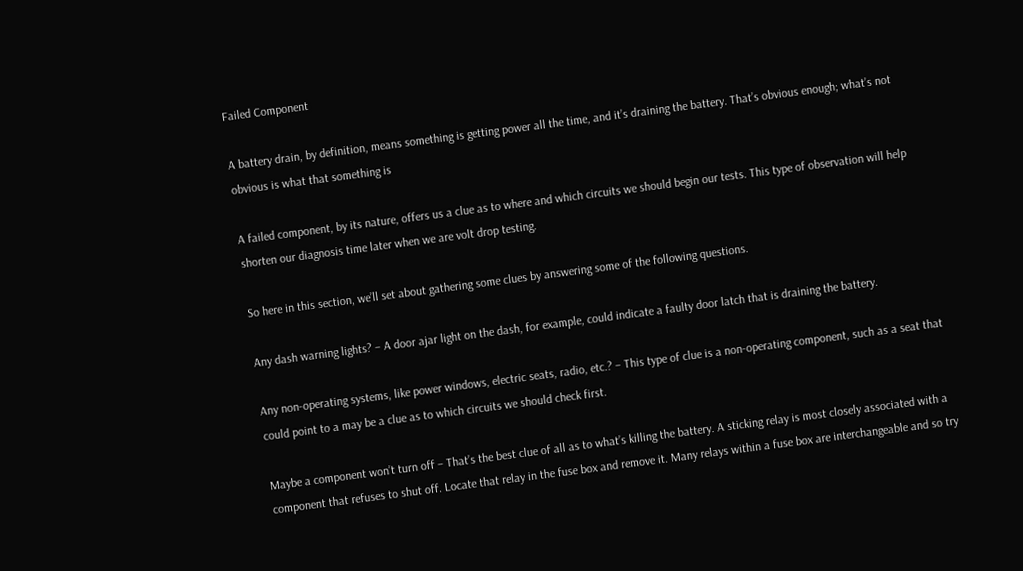Failed Component

A battery drain, by definition, means something is getting power all the time, and it’s draining the battery. That’s obvious enough; what’s not obvious is what that something is

A failed component, by its nature, offers us a clue as to where and which circuits we should begin our tests. This type of observation will help shorten our diagnosis time later when we are volt drop testing.

So here in this section, we’ll set about gathering some clues by answering some of the following questions.

Any dash warning lights? – A door ajar light on the dash, for example, could indicate a faulty door latch that is draining the battery.

Any non-operating systems, like power windows, electric seats, radio, etc.? – This type of clue is a non-operating component, such as a seat that could point to a may be a clue as to which circuits we should check first.

Maybe a component won’t turn off – That’s the best clue of all as to what’s killing the battery. A sticking relay is most closely associated with a component that refuses to shut off. Locate that relay in the fuse box and remove it. Many relays within a fuse box are interchangeable and so try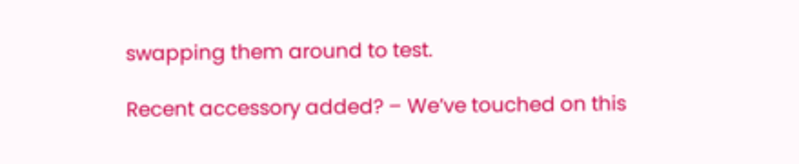swapping them around to test.

Recent accessory added? – We’ve touched on this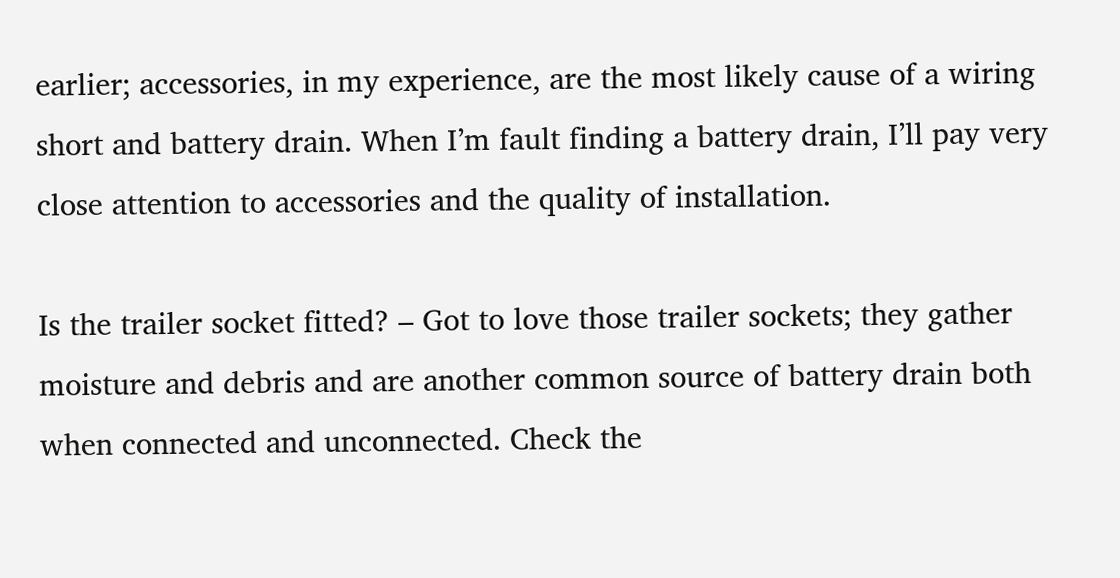earlier; accessories, in my experience, are the most likely cause of a wiring short and battery drain. When I’m fault finding a battery drain, I’ll pay very close attention to accessories and the quality of installation.

Is the trailer socket fitted? – Got to love those trailer sockets; they gather moisture and debris and are another common source of battery drain both when connected and unconnected. Check the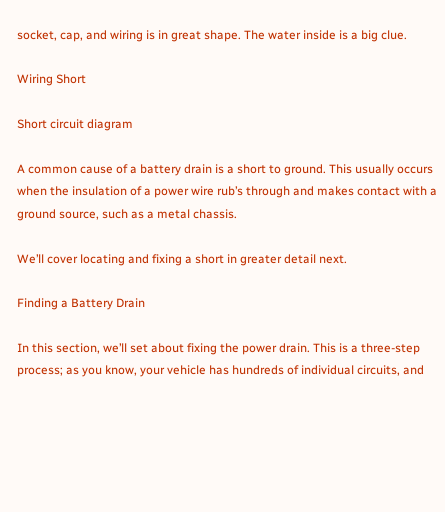socket, cap, and wiring is in great shape. The water inside is a big clue.

Wiring Short

Short circuit diagram

A common cause of a battery drain is a short to ground. This usually occurs when the insulation of a power wire rub’s through and makes contact with a ground source, such as a metal chassis.

We’ll cover locating and fixing a short in greater detail next.

Finding a Battery Drain

In this section, we’ll set about fixing the power drain. This is a three-step process; as you know, your vehicle has hundreds of individual circuits, and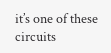it’s one of these circuits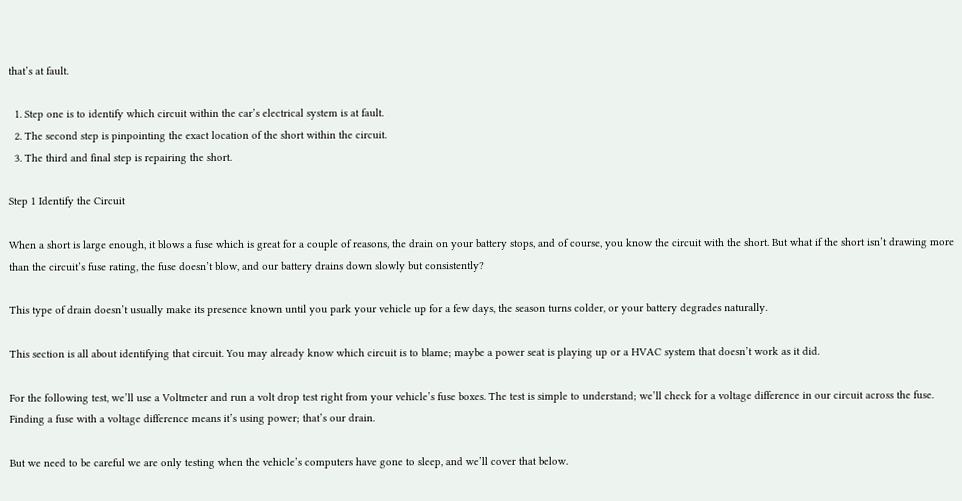that’s at fault.

  1. Step one is to identify which circuit within the car’s electrical system is at fault.
  2. The second step is pinpointing the exact location of the short within the circuit.
  3. The third and final step is repairing the short.

Step 1 Identify the Circuit

When a short is large enough, it blows a fuse which is great for a couple of reasons, the drain on your battery stops, and of course, you know the circuit with the short. But what if the short isn’t drawing more than the circuit’s fuse rating, the fuse doesn’t blow, and our battery drains down slowly but consistently?

This type of drain doesn’t usually make its presence known until you park your vehicle up for a few days, the season turns colder, or your battery degrades naturally.

This section is all about identifying that circuit. You may already know which circuit is to blame; maybe a power seat is playing up or a HVAC system that doesn’t work as it did.

For the following test, we’ll use a Voltmeter and run a volt drop test right from your vehicle’s fuse boxes. The test is simple to understand; we’ll check for a voltage difference in our circuit across the fuse. Finding a fuse with a voltage difference means it’s using power; that’s our drain.

But we need to be careful we are only testing when the vehicle’s computers have gone to sleep, and we’ll cover that below.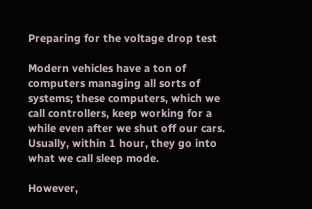Preparing for the voltage drop test

Modern vehicles have a ton of computers managing all sorts of systems; these computers, which we call controllers, keep working for a while even after we shut off our cars. Usually, within 1 hour, they go into what we call sleep mode.

However,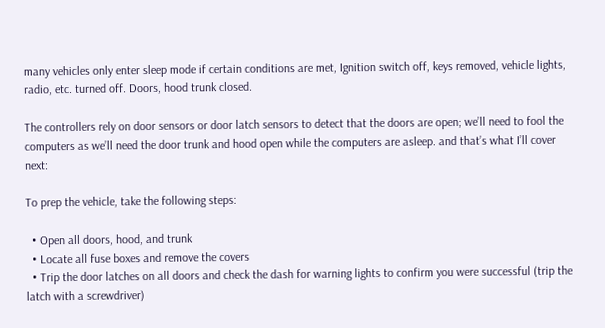many vehicles only enter sleep mode if certain conditions are met, Ignition switch off, keys removed, vehicle lights, radio, etc. turned off. Doors, hood trunk closed.

The controllers rely on door sensors or door latch sensors to detect that the doors are open; we’ll need to fool the computers as we’ll need the door trunk and hood open while the computers are asleep. and that’s what I’ll cover next:

To prep the vehicle, take the following steps:

  • Open all doors, hood, and trunk
  • Locate all fuse boxes and remove the covers
  • Trip the door latches on all doors and check the dash for warning lights to confirm you were successful (trip the latch with a screwdriver)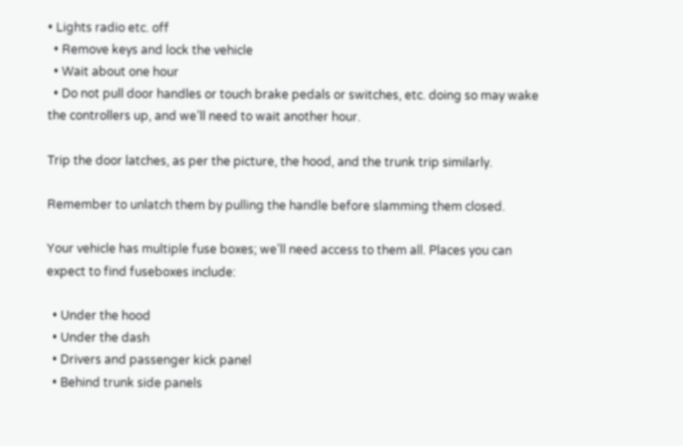• Lights radio etc. off
  • Remove keys and lock the vehicle
  • Wait about one hour
  • Do not pull door handles or touch brake pedals or switches, etc. doing so may wake the controllers up, and we’ll need to wait another hour.

Trip the door latches, as per the picture, the hood, and the trunk trip similarly.

Remember to unlatch them by pulling the handle before slamming them closed.

Your vehicle has multiple fuse boxes; we’ll need access to them all. Places you can expect to find fuseboxes include:

  • Under the hood
  • Under the dash
  • Drivers and passenger kick panel
  • Behind trunk side panels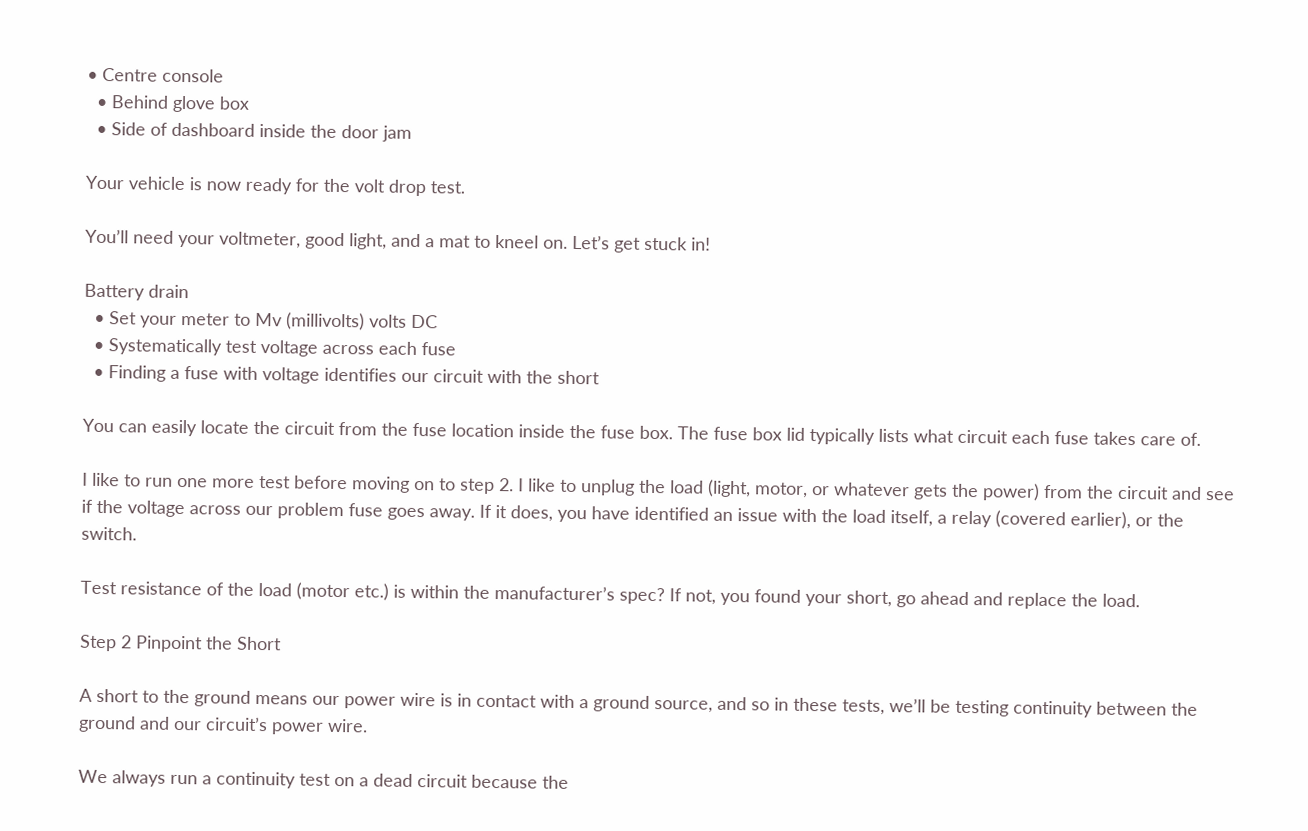• Centre console
  • Behind glove box
  • Side of dashboard inside the door jam

Your vehicle is now ready for the volt drop test.

You’ll need your voltmeter, good light, and a mat to kneel on. Let’s get stuck in!

Battery drain
  • Set your meter to Mv (millivolts) volts DC
  • Systematically test voltage across each fuse
  • Finding a fuse with voltage identifies our circuit with the short

You can easily locate the circuit from the fuse location inside the fuse box. The fuse box lid typically lists what circuit each fuse takes care of.

I like to run one more test before moving on to step 2. I like to unplug the load (light, motor, or whatever gets the power) from the circuit and see if the voltage across our problem fuse goes away. If it does, you have identified an issue with the load itself, a relay (covered earlier), or the switch.

Test resistance of the load (motor etc.) is within the manufacturer’s spec? If not, you found your short, go ahead and replace the load.

Step 2 Pinpoint the Short

A short to the ground means our power wire is in contact with a ground source, and so in these tests, we’ll be testing continuity between the ground and our circuit’s power wire.

We always run a continuity test on a dead circuit because the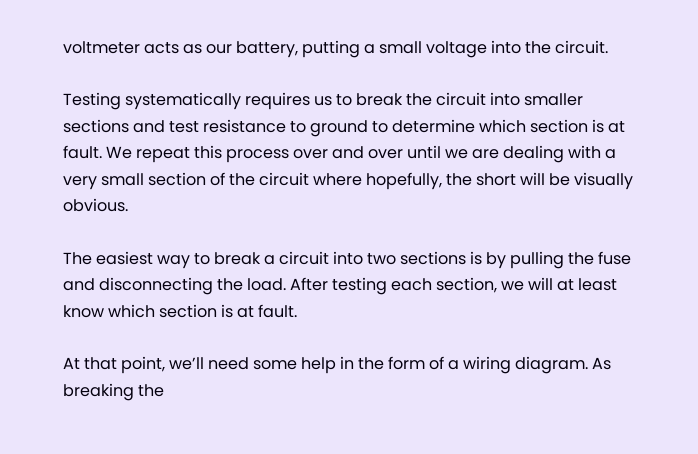voltmeter acts as our battery, putting a small voltage into the circuit.

Testing systematically requires us to break the circuit into smaller sections and test resistance to ground to determine which section is at fault. We repeat this process over and over until we are dealing with a very small section of the circuit where hopefully, the short will be visually obvious.

The easiest way to break a circuit into two sections is by pulling the fuse and disconnecting the load. After testing each section, we will at least know which section is at fault.

At that point, we’ll need some help in the form of a wiring diagram. As breaking the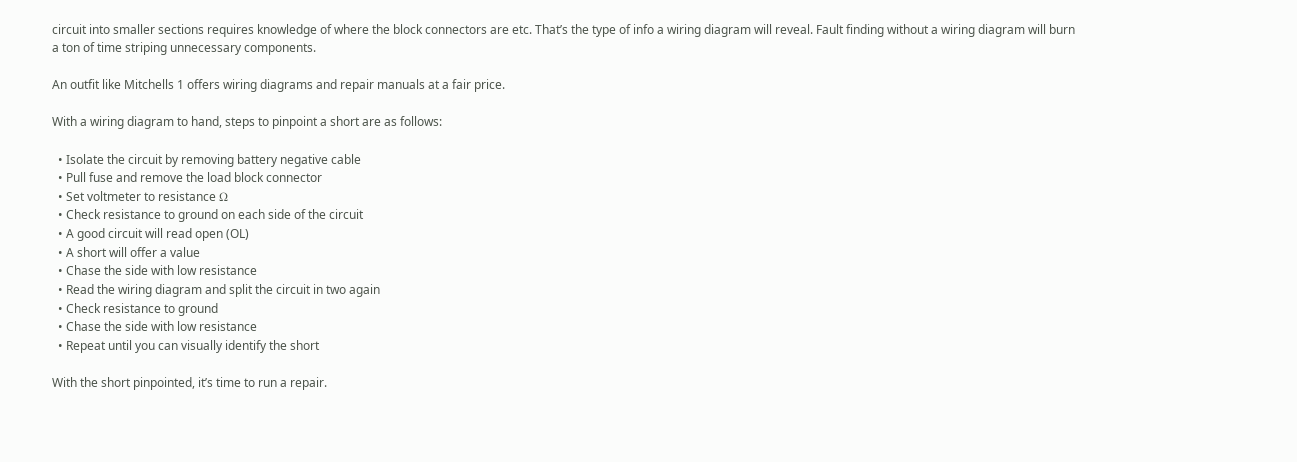circuit into smaller sections requires knowledge of where the block connectors are etc. That’s the type of info a wiring diagram will reveal. Fault finding without a wiring diagram will burn a ton of time striping unnecessary components.

An outfit like Mitchells 1 offers wiring diagrams and repair manuals at a fair price.

With a wiring diagram to hand, steps to pinpoint a short are as follows:

  • Isolate the circuit by removing battery negative cable
  • Pull fuse and remove the load block connector
  • Set voltmeter to resistance Ω
  • Check resistance to ground on each side of the circuit
  • A good circuit will read open (OL)
  • A short will offer a value
  • Chase the side with low resistance
  • Read the wiring diagram and split the circuit in two again
  • Check resistance to ground
  • Chase the side with low resistance
  • Repeat until you can visually identify the short

With the short pinpointed, it’s time to run a repair.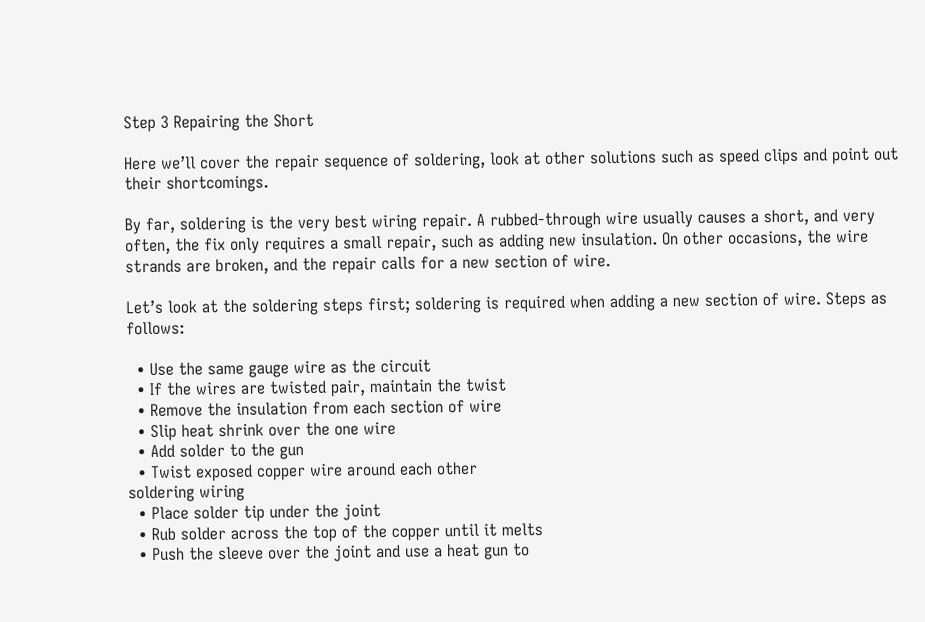Step 3 Repairing the Short

Here we’ll cover the repair sequence of soldering, look at other solutions such as speed clips and point out their shortcomings.

By far, soldering is the very best wiring repair. A rubbed-through wire usually causes a short, and very often, the fix only requires a small repair, such as adding new insulation. On other occasions, the wire strands are broken, and the repair calls for a new section of wire.

Let’s look at the soldering steps first; soldering is required when adding a new section of wire. Steps as follows:

  • Use the same gauge wire as the circuit
  • If the wires are twisted pair, maintain the twist
  • Remove the insulation from each section of wire
  • Slip heat shrink over the one wire
  • Add solder to the gun
  • Twist exposed copper wire around each other
soldering wiring
  • Place solder tip under the joint
  • Rub solder across the top of the copper until it melts
  • Push the sleeve over the joint and use a heat gun to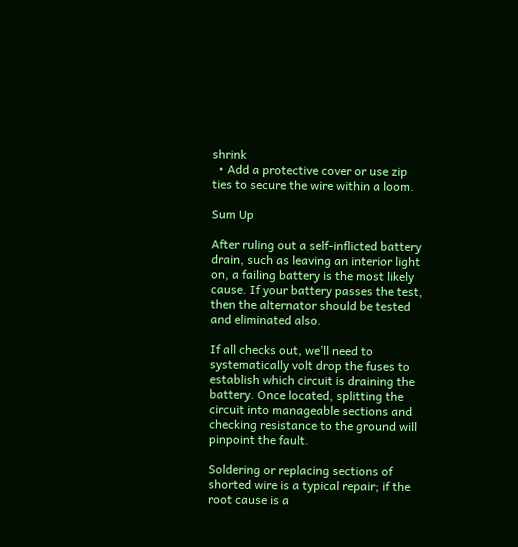shrink
  • Add a protective cover or use zip ties to secure the wire within a loom.

Sum Up

After ruling out a self-inflicted battery drain, such as leaving an interior light on, a failing battery is the most likely cause. If your battery passes the test, then the alternator should be tested and eliminated also.

If all checks out, we’ll need to systematically volt drop the fuses to establish which circuit is draining the battery. Once located, splitting the circuit into manageable sections and checking resistance to the ground will pinpoint the fault.

Soldering or replacing sections of shorted wire is a typical repair; if the root cause is a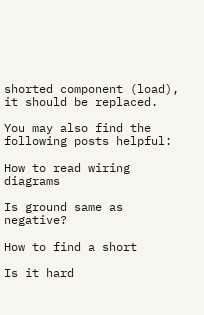shorted component (load), it should be replaced.

You may also find the following posts helpful:

How to read wiring diagrams

Is ground same as negative?

How to find a short

Is it hard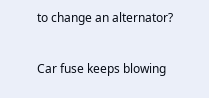to change an alternator?

Car fuse keeps blowing